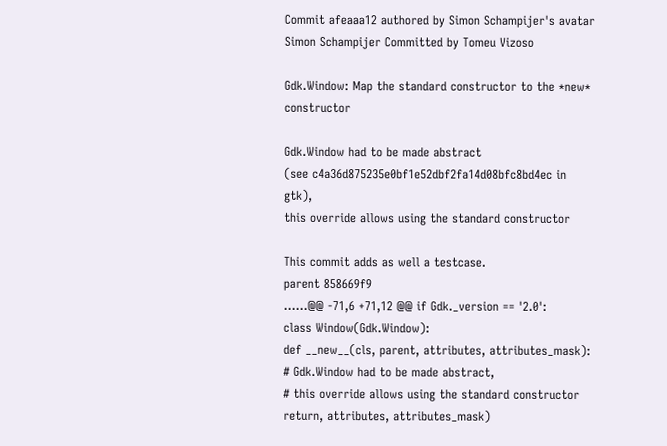Commit afeaaa12 authored by Simon Schampijer's avatar Simon Schampijer Committed by Tomeu Vizoso

Gdk.Window: Map the standard constructor to the *new* constructor

Gdk.Window had to be made abstract
(see c4a36d875235e0bf1e52dbf2fa14d08bfc8bd4ec in gtk),
this override allows using the standard constructor

This commit adds as well a testcase.
parent 858669f9
......@@ -71,6 +71,12 @@ if Gdk._version == '2.0':
class Window(Gdk.Window):
def __new__(cls, parent, attributes, attributes_mask):
# Gdk.Window had to be made abstract,
# this override allows using the standard constructor
return, attributes, attributes_mask)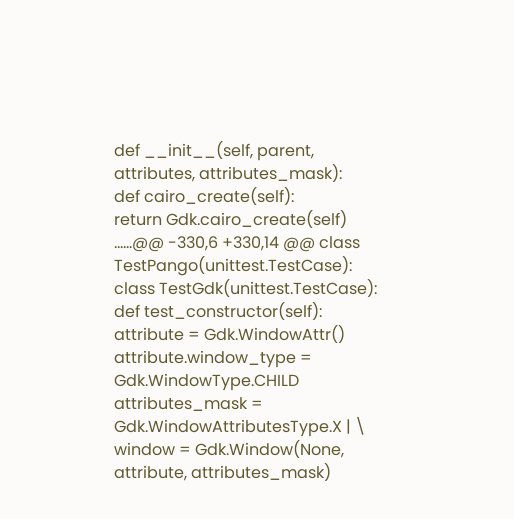def __init__(self, parent, attributes, attributes_mask):
def cairo_create(self):
return Gdk.cairo_create(self)
......@@ -330,6 +330,14 @@ class TestPango(unittest.TestCase):
class TestGdk(unittest.TestCase):
def test_constructor(self):
attribute = Gdk.WindowAttr()
attribute.window_type = Gdk.WindowType.CHILD
attributes_mask = Gdk.WindowAttributesType.X | \
window = Gdk.Window(None, attribute, attributes_mask)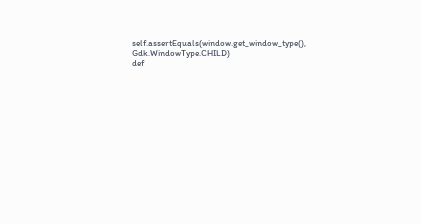self.assertEquals(window.get_window_type(), Gdk.WindowType.CHILD)
def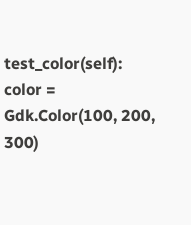test_color(self):
color = Gdk.Color(100, 200, 300)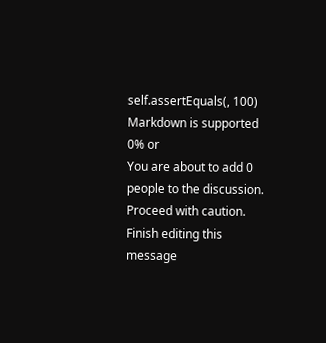self.assertEquals(, 100)
Markdown is supported
0% or
You are about to add 0 people to the discussion. Proceed with caution.
Finish editing this message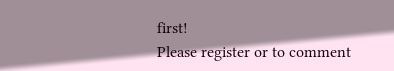first!
Please register or to comment